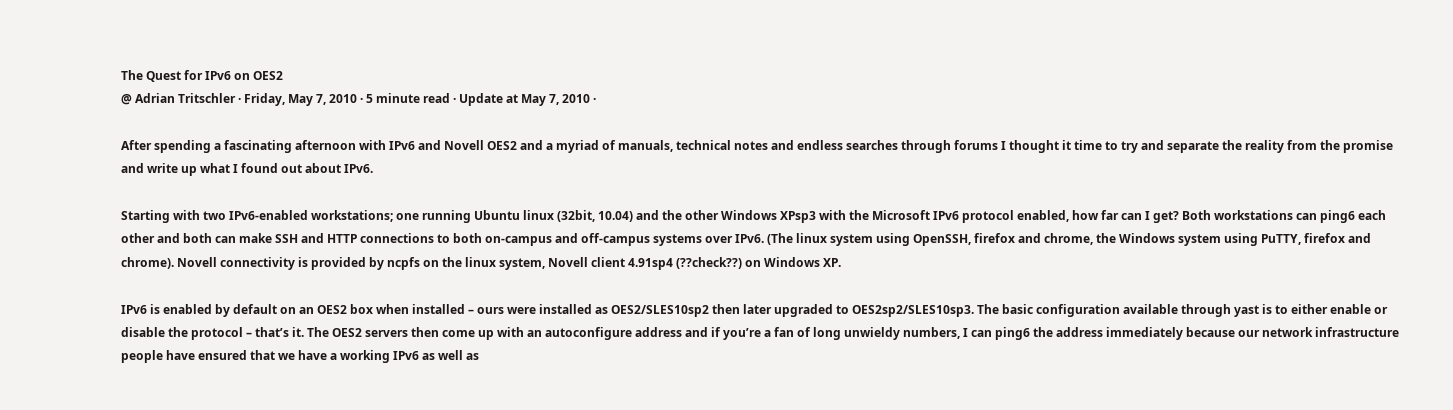The Quest for IPv6 on OES2
@ Adrian Tritschler · Friday, May 7, 2010 · 5 minute read · Update at May 7, 2010 ·

After spending a fascinating afternoon with IPv6 and Novell OES2 and a myriad of manuals, technical notes and endless searches through forums I thought it time to try and separate the reality from the promise and write up what I found out about IPv6.

Starting with two IPv6-enabled workstations; one running Ubuntu linux (32bit, 10.04) and the other Windows XPsp3 with the Microsoft IPv6 protocol enabled, how far can I get? Both workstations can ping6 each other and both can make SSH and HTTP connections to both on-campus and off-campus systems over IPv6. (The linux system using OpenSSH, firefox and chrome, the Windows system using PuTTY, firefox and chrome). Novell connectivity is provided by ncpfs on the linux system, Novell client 4.91sp4 (??check??) on Windows XP.

IPv6 is enabled by default on an OES2 box when installed – ours were installed as OES2/SLES10sp2 then later upgraded to OES2sp2/SLES10sp3. The basic configuration available through yast is to either enable or disable the protocol – that’s it. The OES2 servers then come up with an autoconfigure address and if you’re a fan of long unwieldy numbers, I can ping6 the address immediately because our network infrastructure people have ensured that we have a working IPv6 as well as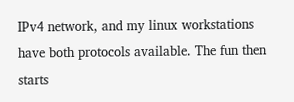IPv4 network, and my linux workstations have both protocols available. The fun then starts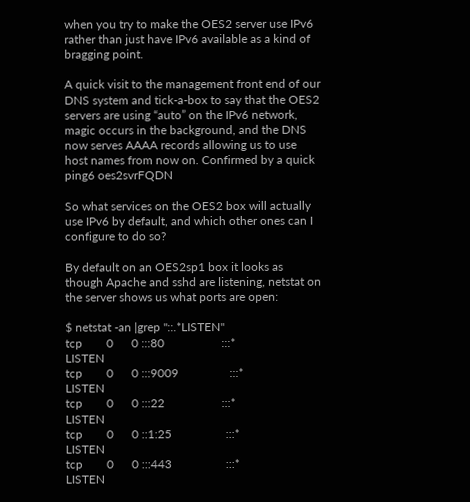when you try to make the OES2 server use IPv6 rather than just have IPv6 available as a kind of bragging point.

A quick visit to the management front end of our DNS system and tick-a-box to say that the OES2 servers are using “auto” on the IPv6 network, magic occurs in the background, and the DNS now serves AAAA records allowing us to use host names from now on. Confirmed by a quick ping6 oes2svrFQDN

So what services on the OES2 box will actually use IPv6 by default, and which other ones can I configure to do so?

By default on an OES2sp1 box it looks as though Apache and sshd are listening, netstat on the server shows us what ports are open:

$ netstat -an |grep "::.*LISTEN"
tcp        0      0 :::80                   :::*                    LISTEN
tcp        0      0 :::9009                 :::*                    LISTEN
tcp        0      0 :::22                   :::*                    LISTEN
tcp        0      0 ::1:25                  :::*                    LISTEN
tcp        0      0 :::443                  :::*                    LISTEN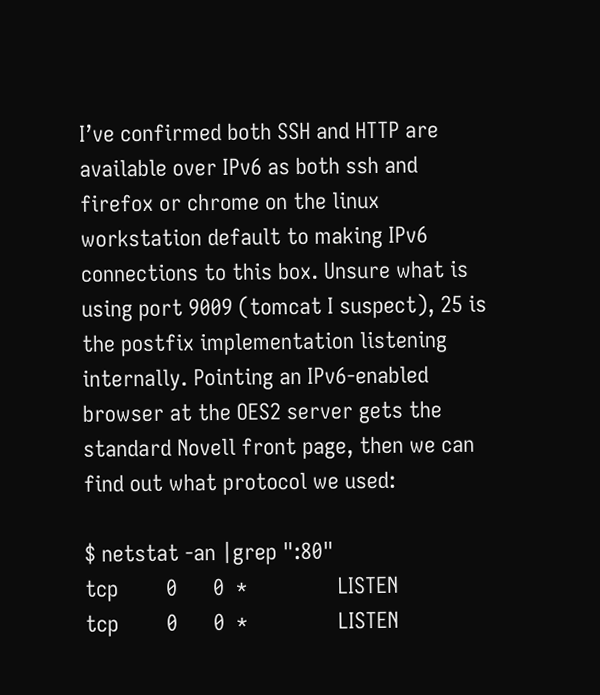I’ve confirmed both SSH and HTTP are available over IPv6 as both ssh and firefox or chrome on the linux workstation default to making IPv6 connections to this box. Unsure what is using port 9009 (tomcat I suspect), 25 is the postfix implementation listening internally. Pointing an IPv6-enabled browser at the OES2 server gets the standard Novell front page, then we can find out what protocol we used:

$ netstat -an |grep ":80"
tcp        0      0  *               LISTEN
tcp        0      0  *               LISTEN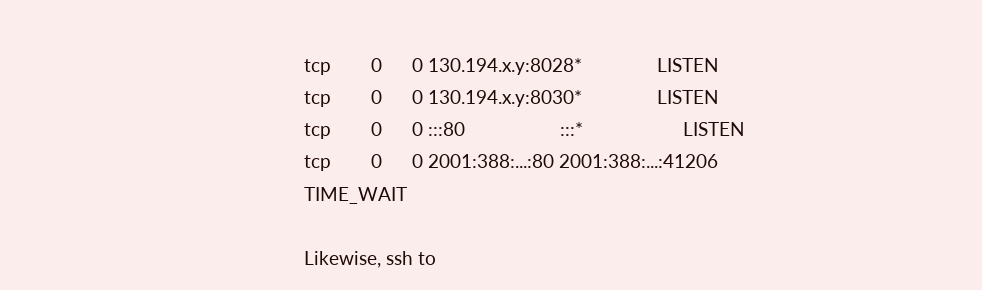tcp        0      0 130.194.x.y:8028*               LISTEN
tcp        0      0 130.194.x.y:8030*               LISTEN
tcp        0      0 :::80                   :::*                    LISTEN
tcp        0      0 2001:388:...:80 2001:388:...:41206 TIME_WAIT

Likewise, ssh to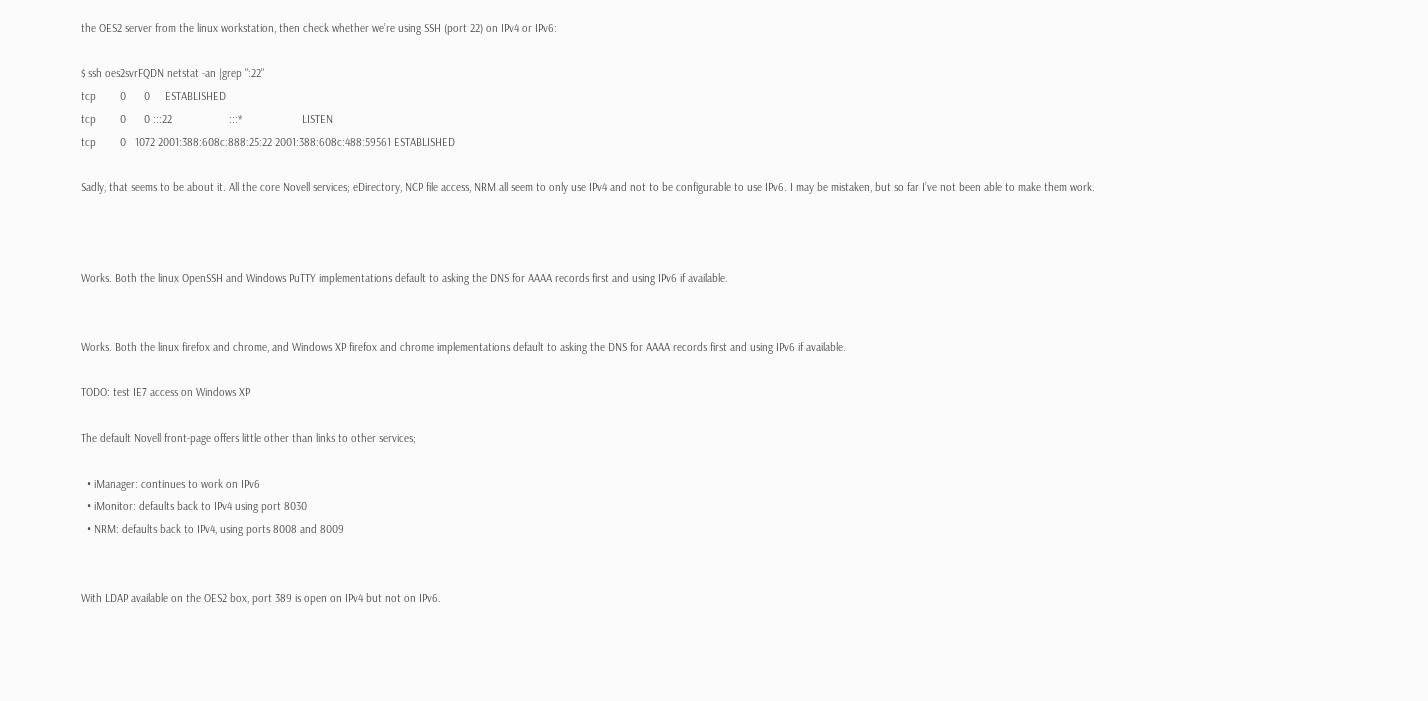the OES2 server from the linux workstation, then check whether we’re using SSH (port 22) on IPv4 or IPv6:

$ ssh oes2svrFQDN netstat -an |grep ":22"
tcp        0      0     ESTABLISHED
tcp        0      0 :::22                   :::*                    LISTEN
tcp        0   1072 2001:388:608c:888:25:22 2001:388:608c:488:59561 ESTABLISHED

Sadly, that seems to be about it. All the core Novell services; eDirectory, NCP file access, NRM all seem to only use IPv4 and not to be configurable to use IPv6. I may be mistaken, but so far I’ve not been able to make them work.



Works. Both the linux OpenSSH and Windows PuTTY implementations default to asking the DNS for AAAA records first and using IPv6 if available.


Works. Both the linux firefox and chrome, and Windows XP firefox and chrome implementations default to asking the DNS for AAAA records first and using IPv6 if available.

TODO: test IE7 access on Windows XP

The default Novell front-page offers little other than links to other services;

  • iManager: continues to work on IPv6
  • iMonitor: defaults back to IPv4 using port 8030
  • NRM: defaults back to IPv4, using ports 8008 and 8009


With LDAP available on the OES2 box, port 389 is open on IPv4 but not on IPv6.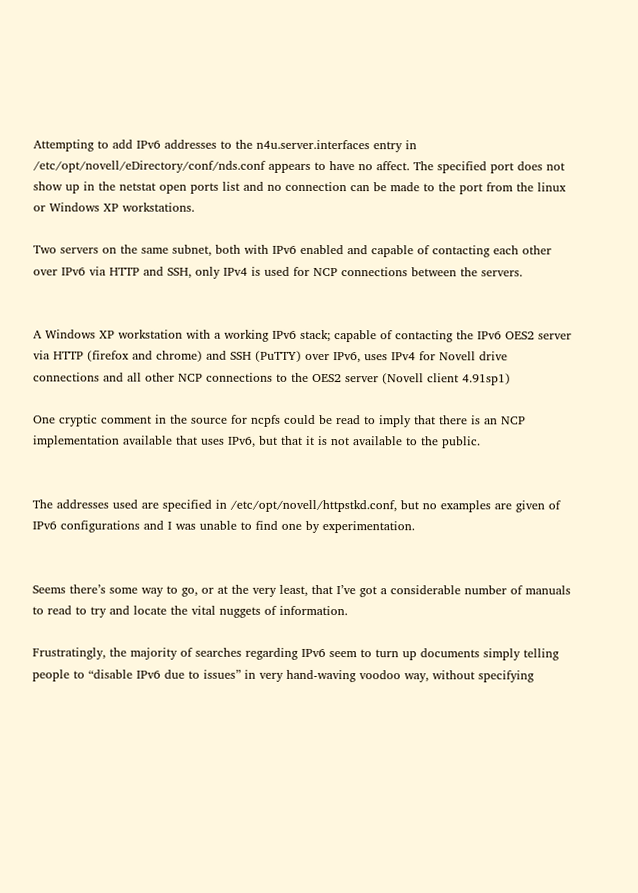Attempting to add IPv6 addresses to the n4u.server.interfaces entry in /etc/opt/novell/eDirectory/conf/nds.conf appears to have no affect. The specified port does not show up in the netstat open ports list and no connection can be made to the port from the linux or Windows XP workstations.

Two servers on the same subnet, both with IPv6 enabled and capable of contacting each other over IPv6 via HTTP and SSH, only IPv4 is used for NCP connections between the servers.


A Windows XP workstation with a working IPv6 stack; capable of contacting the IPv6 OES2 server via HTTP (firefox and chrome) and SSH (PuTTY) over IPv6, uses IPv4 for Novell drive connections and all other NCP connections to the OES2 server (Novell client 4.91sp1)

One cryptic comment in the source for ncpfs could be read to imply that there is an NCP implementation available that uses IPv6, but that it is not available to the public.


The addresses used are specified in /etc/opt/novell/httpstkd.conf, but no examples are given of IPv6 configurations and I was unable to find one by experimentation.


Seems there’s some way to go, or at the very least, that I’ve got a considerable number of manuals to read to try and locate the vital nuggets of information.

Frustratingly, the majority of searches regarding IPv6 seem to turn up documents simply telling people to “disable IPv6 due to issues” in very hand-waving voodoo way, without specifying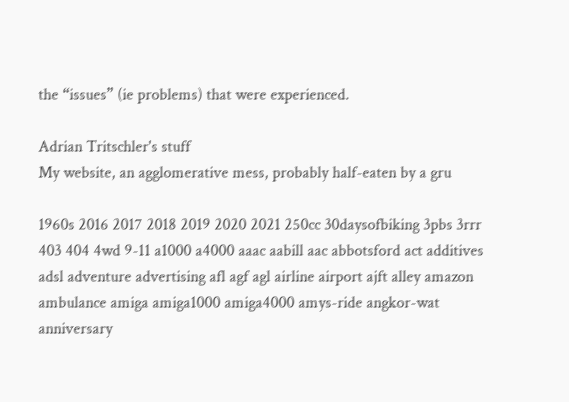the “issues” (ie problems) that were experienced.

Adrian Tritschler's stuff
My website, an agglomerative mess, probably half-eaten by a gru

1960s 2016 2017 2018 2019 2020 2021 250cc 30daysofbiking 3pbs 3rrr 403 404 4wd 9-11 a1000 a4000 aaac aabill aac abbotsford act additives adsl adventure advertising afl agf agl airline airport ajft alley amazon ambulance amiga amiga1000 amiga4000 amys-ride angkor-wat anniversary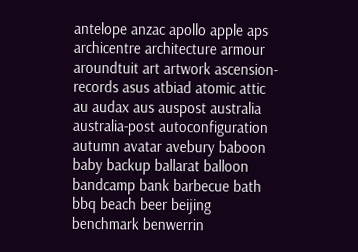antelope anzac apollo apple aps archicentre architecture armour aroundtuit art artwork ascension-records asus atbiad atomic attic au audax aus auspost australia australia-post autoconfiguration autumn avatar avebury baboon baby backup ballarat balloon bandcamp bank barbecue bath bbq beach beer beijing benchmark benwerrin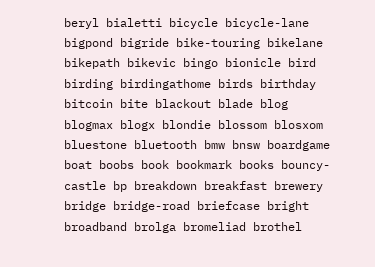beryl bialetti bicycle bicycle-lane bigpond bigride bike-touring bikelane bikepath bikevic bingo bionicle bird birding birdingathome birds birthday bitcoin bite blackout blade blog blogmax blogx blondie blossom blosxom bluestone bluetooth bmw bnsw boardgame boat boobs book bookmark books bouncy-castle bp breakdown breakfast brewery bridge bridge-road briefcase bright broadband brolga bromeliad brothel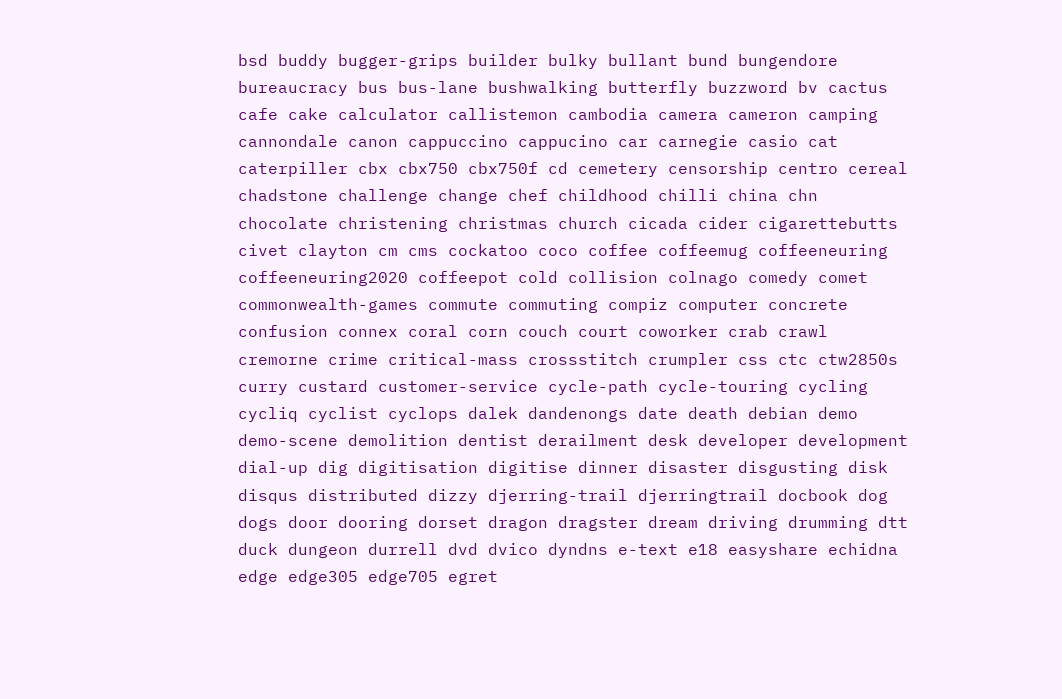bsd buddy bugger-grips builder bulky bullant bund bungendore bureaucracy bus bus-lane bushwalking butterfly buzzword bv cactus cafe cake calculator callistemon cambodia camera cameron camping cannondale canon cappuccino cappucino car carnegie casio cat caterpiller cbx cbx750 cbx750f cd cemetery censorship centro cereal chadstone challenge change chef childhood chilli china chn chocolate christening christmas church cicada cider cigarettebutts civet clayton cm cms cockatoo coco coffee coffeemug coffeeneuring coffeeneuring2020 coffeepot cold collision colnago comedy comet commonwealth-games commute commuting compiz computer concrete confusion connex coral corn couch court coworker crab crawl cremorne crime critical-mass crossstitch crumpler css ctc ctw2850s curry custard customer-service cycle-path cycle-touring cycling cycliq cyclist cyclops dalek dandenongs date death debian demo demo-scene demolition dentist derailment desk developer development dial-up dig digitisation digitise dinner disaster disgusting disk disqus distributed dizzy djerring-trail djerringtrail docbook dog dogs door dooring dorset dragon dragster dream driving drumming dtt duck dungeon durrell dvd dvico dyndns e-text e18 easyshare echidna edge edge305 edge705 egret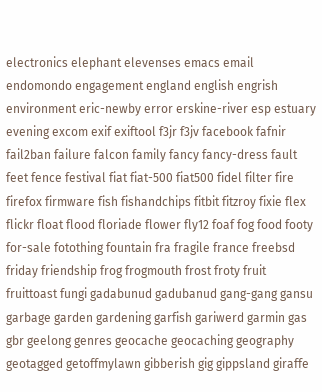electronics elephant elevenses emacs email endomondo engagement england english engrish environment eric-newby error erskine-river esp estuary evening excom exif exiftool f3jr f3jv facebook fafnir fail2ban failure falcon family fancy fancy-dress fault feet fence festival fiat fiat-500 fiat500 fidel filter fire firefox firmware fish fishandchips fitbit fitzroy fixie flex flickr float flood floriade flower fly12 foaf fog food footy for-sale fotothing fountain fra fragile france freebsd friday friendship frog frogmouth frost froty fruit fruittoast fungi gadabunud gadubanud gang-gang gansu garbage garden gardening garfish gariwerd garmin gas gbr geelong genres geocache geocaching geography geotagged getoffmylawn gibberish gig gippsland giraffe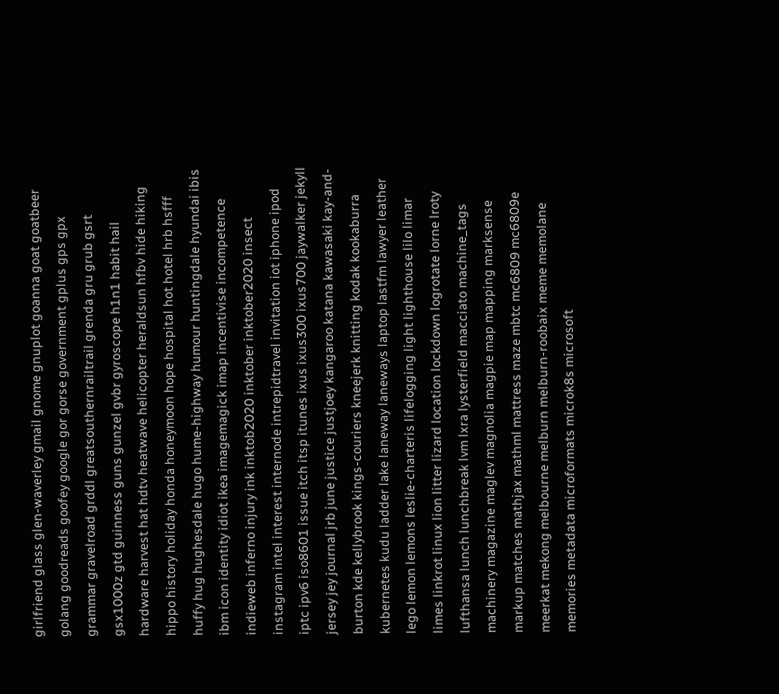girlfriend glass glen-waverley gmail gnome gnuplot goanna goat goatbeer golang goodreads goofey google gor gorse government gplus gps gpx grammar gravelroad grddl greatsouthernrailtrail grenda gru grub gsrt gsx1000z gtd guinness guns gunzel gvbr gyroscope h1n1 habit hail hardware harvest hat hdtv heatwave helicopter heraldsun hfbv hide hiking hippo history holiday honda honeymoon hope hospital hot hotel hrb hsfff huffy hug hughesdale hugo hume-highway humour huntingdale hyundai ibis ibm icon identity idiot ikea imagemagick imap incentivise incompetence indieweb inferno injury ink inktob2020 inktober inktober2020 insect instagram intel interest internode intrepidtravel invitation iot iphone ipod iptc ipv6 iso8601 issue itch itsp itunes ixus ixus300 ixus700 jaywalker jekyll jersey jey journal jrb june justice justjoey kangaroo katana kawasaki kay-and-burton kde kellybrook kings-couriers kneejerk knitting kodak kookaburra kubernetes kudu ladder lake laneway laneways laptop lastfm lawyer leather lego lemon lemons leslie-charteris lifelogging light lighthouse lilo limar limes linkrot linux lion litter lizard location lockdown logrotate lorne lroty lufthansa lunch lunchbreak lvm lxra lysterfield macciato machine_tags machinery magazine maglev magnolia magpie map mapping marksense markup matches mathjax mathml mattress maze mbtc mc6809 mc6809e meerkat mekong melbourne melburn melburn-roobaix meme memolane memories metadata microformats microk8s microsoft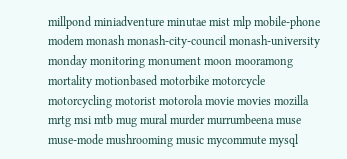millpond miniadventure minutae mist mlp mobile-phone modem monash monash-city-council monash-university monday monitoring monument moon mooramong mortality motionbased motorbike motorcycle motorcycling motorist motorola movie movies mozilla mrtg msi mtb mug mural murder murrumbeena muse muse-mode mushrooming music mycommute mysql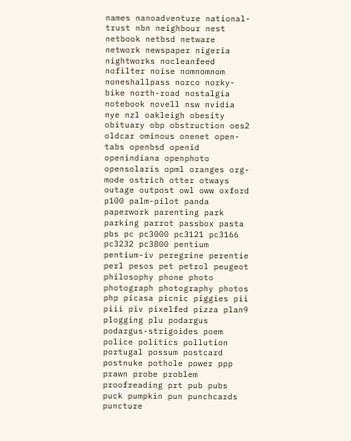names nanoadventure national-trust nbn neighbour nest netbook netbsd netware network newspaper nigeria nightworks nocleanfeed nofilter noise nomnomnom noneshallpass norco norky-bike north-road nostalgia notebook novell nsw nvidia nye nzl oakleigh obesity obituary obp obstruction oes2 oldcar ominous onenet open-tabs openbsd openid openindiana openphoto opensolaris opml oranges org-mode ostrich otter otways outage outpost owl oww oxford p100 palm-pilot panda paperwork parenting park parking parrot passbox pasta pbs pc pc3000 pc3121 pc3166 pc3232 pc3800 pentium pentium-iv peregrine perentie perl pesos pet petrol peugeot philosophy phone photo photograph photography photos php picasa picnic piggies pii piii piv pixelfed pizza plan9 plogging plu podargus podargus-strigoides poem police politics pollution portugal possum postcard postnuke pothole power ppp prawn probe problem proofreading prt pub pubs puck pumpkin pun punchcards puncture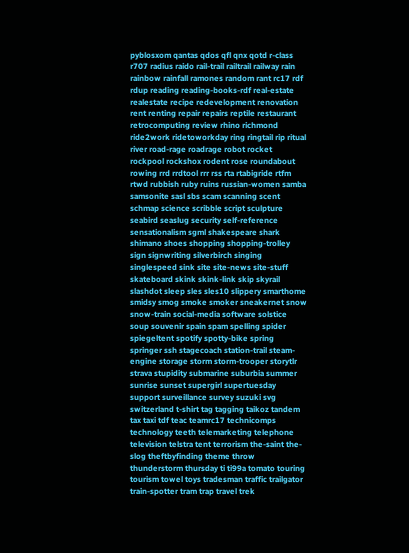pyblosxom qantas qdos qfl qnx qotd r-class r707 radius raido rail-trail railtrail railway rain rainbow rainfall ramones random rant rc17 rdf rdup reading reading-books-rdf real-estate realestate recipe redevelopment renovation rent renting repair repairs reptile restaurant retrocomputing review rhino richmond ride2work ridetoworkday ring ringtail rip ritual river road-rage roadrage robot rocket rockpool rockshox rodent rose roundabout rowing rrd rrdtool rrr rss rta rtabigride rtfm rtwd rubbish ruby ruins russian-women samba samsonite sasl sbs scam scanning scent schmap science scribble script sculpture seabird seaslug security self-reference sensationalism sgml shakespeare shark shimano shoes shopping shopping-trolley sign signwriting silverbirch singing singlespeed sink site site-news site-stuff skateboard skink skink-link skip skyrail slashdot sleep sles sles10 slippery smarthome smidsy smog smoke smoker sneakernet snow snow-train social-media software solstice soup souvenir spain spam spelling spider spiegeltent spotify spotty-bike spring springer ssh stagecoach station-trail steam-engine storage storm storm-trooper storytlr strava stupidity submarine suburbia summer sunrise sunset supergirl supertuesday support surveillance survey suzuki svg switzerland t-shirt tag tagging taikoz tandem tax taxi tdf teac teamrc17 technicomps technology teeth telemarketing telephone television telstra tent terrorism the-saint the-slog theftbyfinding theme throw thunderstorm thursday ti ti99a tomato touring tourism towel toys tradesman traffic trailgator train-spotter tram trap travel trek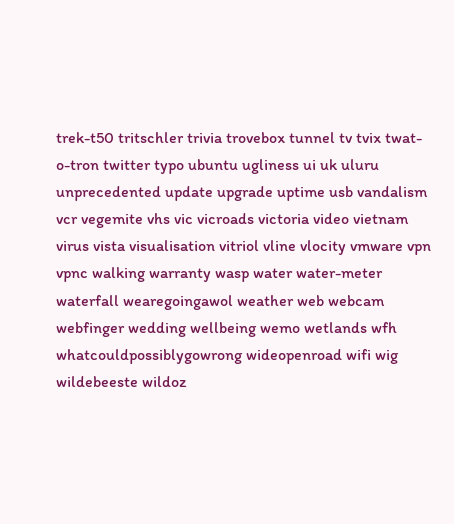trek-t50 tritschler trivia trovebox tunnel tv tvix twat-o-tron twitter typo ubuntu ugliness ui uk uluru unprecedented update upgrade uptime usb vandalism vcr vegemite vhs vic vicroads victoria video vietnam virus vista visualisation vitriol vline vlocity vmware vpn vpnc walking warranty wasp water water-meter waterfall wearegoingawol weather web webcam webfinger wedding wellbeing wemo wetlands wfh whatcouldpossiblygowrong wideopenroad wifi wig wildebeeste wildoz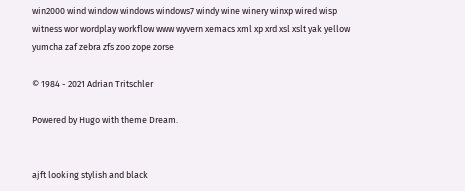win2000 wind window windows windows7 windy wine winery winxp wired wisp witness wor wordplay workflow www wyvern xemacs xml xp xrd xsl xslt yak yellow yumcha zaf zebra zfs zoo zope zorse

© 1984 - 2021 Adrian Tritschler

Powered by Hugo with theme Dream.


ajft looking stylish and black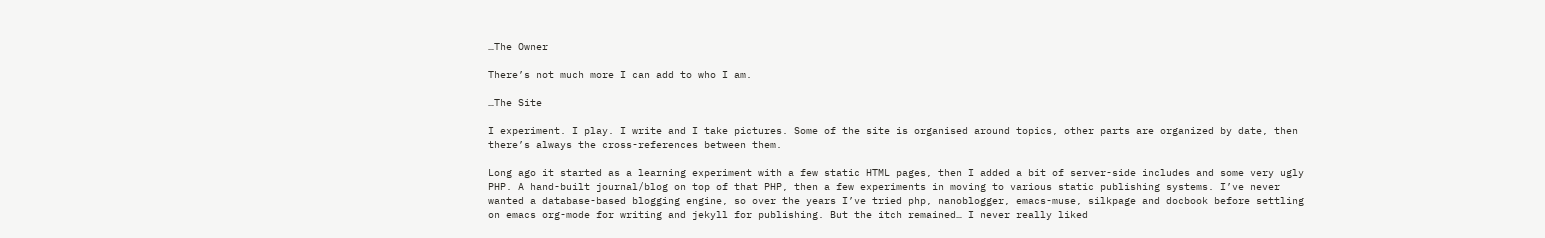…The Owner

There’s not much more I can add to who I am.

…The Site

I experiment. I play. I write and I take pictures. Some of the site is organised around topics, other parts are organized by date, then there’s always the cross-references between them.

Long ago it started as a learning experiment with a few static HTML pages, then I added a bit of server-side includes and some very ugly PHP. A hand-built journal/blog on top of that PHP, then a few experiments in moving to various static publishing systems. I’ve never wanted a database-based blogging engine, so over the years I’ve tried php, nanoblogger, emacs-muse, silkpage and docbook before settling on emacs org-mode for writing and jekyll for publishing. But the itch remained… I never really liked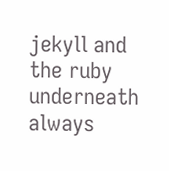jekyll and the ruby underneath always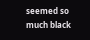seemed so much black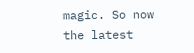magic. So now the latest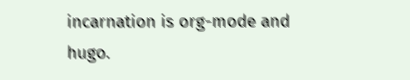incarnation is org-mode and hugo.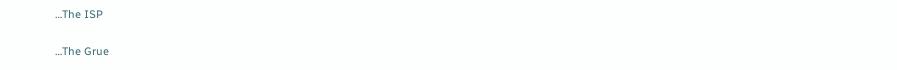…The ISP

…The Grue